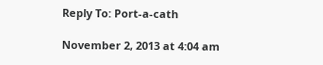Reply To: Port-a-cath

November 2, 2013 at 4:04 am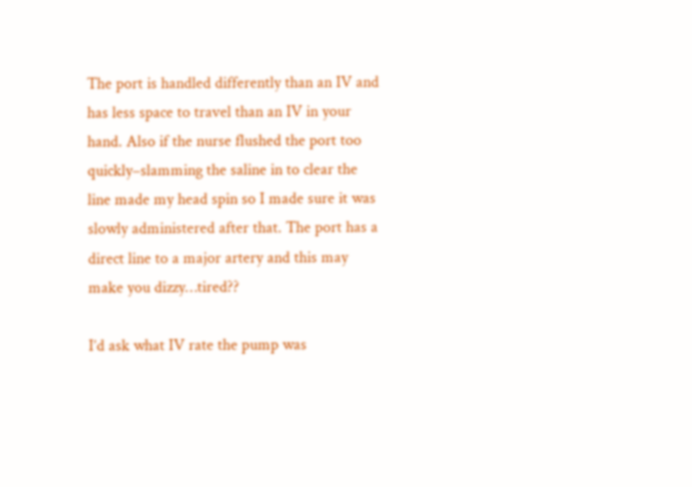The port is handled differently than an IV and has less space to travel than an IV in your hand. Also if the nurse flushed the port too quickly–slamming the saline in to clear the line made my head spin so I made sure it was slowly administered after that. The port has a direct line to a major artery and this may make you dizzy…tired??

I’d ask what IV rate the pump was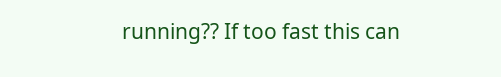running?? If too fast this can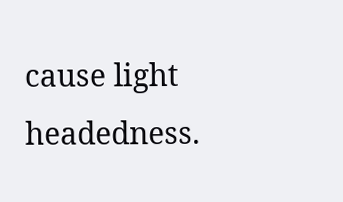cause light headedness.